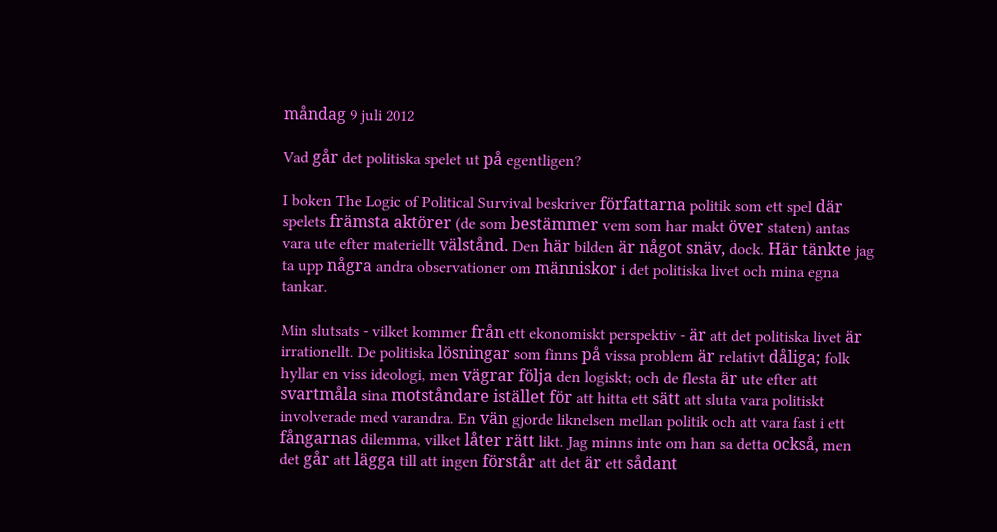måndag 9 juli 2012

Vad går det politiska spelet ut på egentligen?

I boken The Logic of Political Survival beskriver författarna politik som ett spel där spelets främsta aktörer (de som bestämmer vem som har makt över staten) antas vara ute efter materiellt välstånd. Den här bilden är något snäv, dock. Här tänkte jag ta upp några andra observationer om människor i det politiska livet och mina egna tankar.

Min slutsats - vilket kommer från ett ekonomiskt perspektiv - är att det politiska livet är irrationellt. De politiska lösningar som finns på vissa problem är relativt dåliga; folk hyllar en viss ideologi, men vägrar följa den logiskt; och de flesta är ute efter att svartmåla sina motståndare istället för att hitta ett sätt att sluta vara politiskt involverade med varandra. En vän gjorde liknelsen mellan politik och att vara fast i ett fångarnas dilemma, vilket låter rätt likt. Jag minns inte om han sa detta också, men det går att lägga till att ingen förstår att det är ett sådant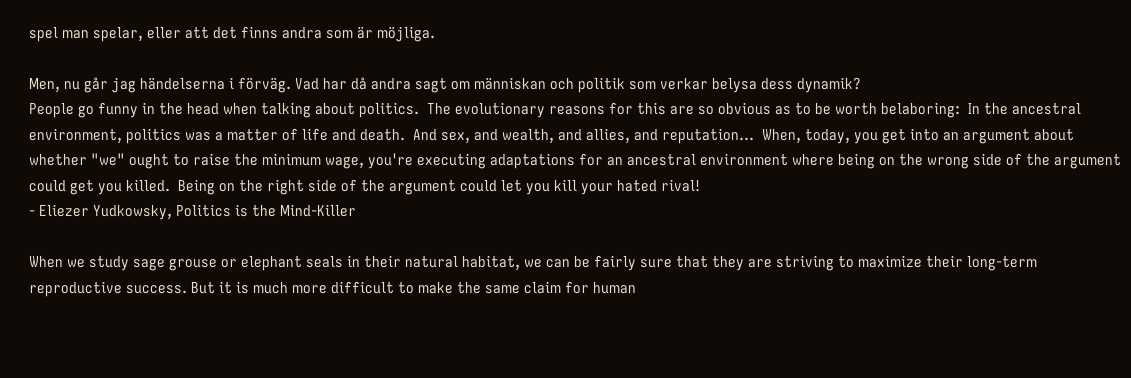spel man spelar, eller att det finns andra som är möjliga.

Men, nu går jag händelserna i förväg. Vad har då andra sagt om människan och politik som verkar belysa dess dynamik?
People go funny in the head when talking about politics.  The evolutionary reasons for this are so obvious as to be worth belaboring:  In the ancestral environment, politics was a matter of life and death.  And sex, and wealth, and allies, and reputation...  When, today, you get into an argument about whether "we" ought to raise the minimum wage, you're executing adaptations for an ancestral environment where being on the wrong side of the argument could get you killed.  Being on the right side of the argument could let you kill your hated rival!
- Eliezer Yudkowsky, Politics is the Mind-Killer

When we study sage grouse or elephant seals in their natural habitat, we can be fairly sure that they are striving to maximize their long-term reproductive success. But it is much more difficult to make the same claim for human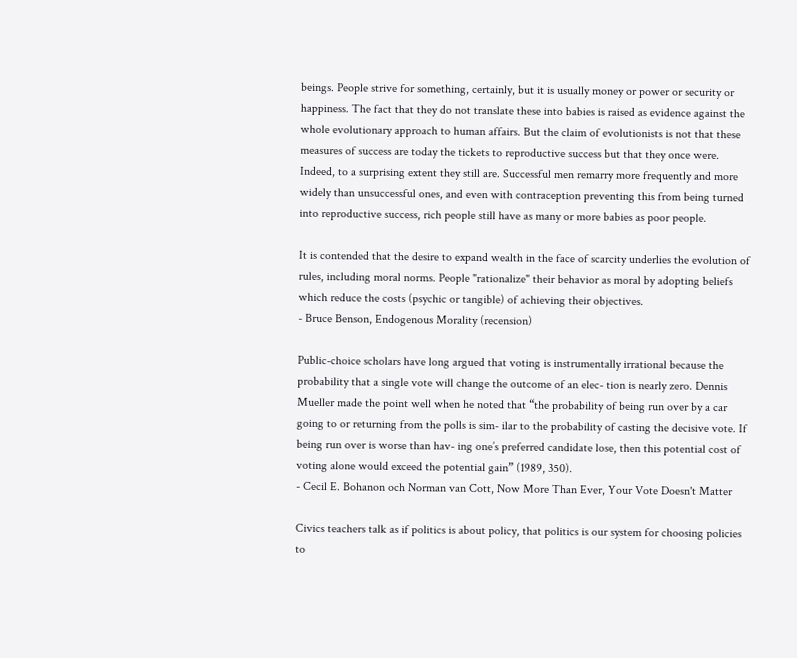beings. People strive for something, certainly, but it is usually money or power or security or happiness. The fact that they do not translate these into babies is raised as evidence against the whole evolutionary approach to human affairs. But the claim of evolutionists is not that these measures of success are today the tickets to reproductive success but that they once were. Indeed, to a surprising extent they still are. Successful men remarry more frequently and more widely than unsuccessful ones, and even with contraception preventing this from being turned into reproductive success, rich people still have as many or more babies as poor people.

It is contended that the desire to expand wealth in the face of scarcity underlies the evolution of rules, including moral norms. People "rationalize" their behavior as moral by adopting beliefs which reduce the costs (psychic or tangible) of achieving their objectives.
- Bruce Benson, Endogenous Morality (recension)

Public-choice scholars have long argued that voting is instrumentally irrational because the probability that a single vote will change the outcome of an elec- tion is nearly zero. Dennis Mueller made the point well when he noted that “the probability of being run over by a car going to or returning from the polls is sim- ilar to the probability of casting the decisive vote. If being run over is worse than hav- ing one’s preferred candidate lose, then this potential cost of voting alone would exceed the potential gain” (1989, 350).
- Cecil E. Bohanon och Norman van Cott, Now More Than Ever, Your Vote Doesn't Matter

Civics teachers talk as if politics is about policy, that politics is our system for choosing policies to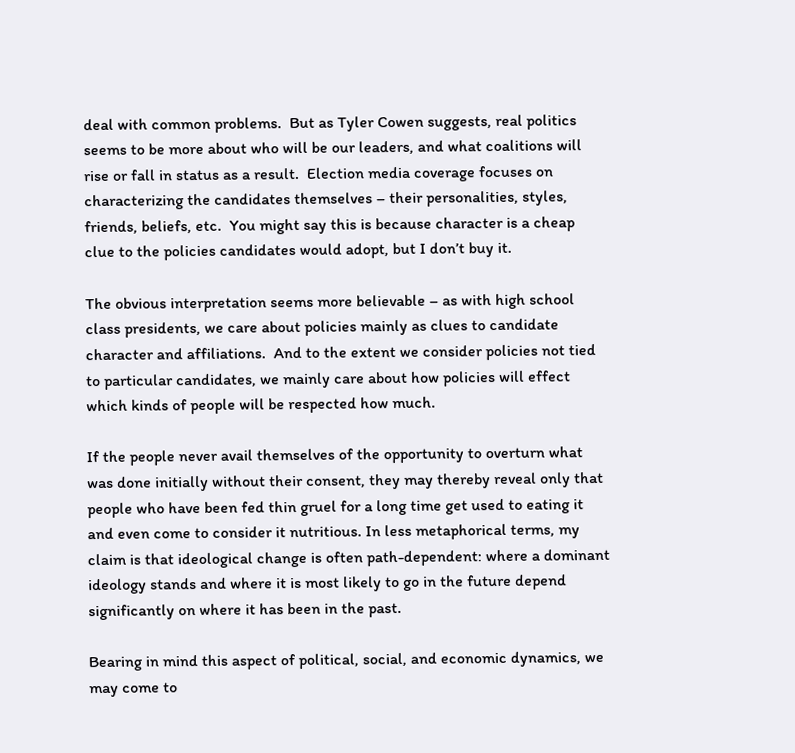deal with common problems.  But as Tyler Cowen suggests, real politics seems to be more about who will be our leaders, and what coalitions will rise or fall in status as a result.  Election media coverage focuses on characterizing the candidates themselves – their personalities, styles, friends, beliefs, etc.  You might say this is because character is a cheap clue to the policies candidates would adopt, but I don’t buy it.

The obvious interpretation seems more believable – as with high school class presidents, we care about policies mainly as clues to candidate character and affiliations.  And to the extent we consider policies not tied to particular candidates, we mainly care about how policies will effect which kinds of people will be respected how much.

If the people never avail themselves of the opportunity to overturn what was done initially without their consent, they may thereby reveal only that people who have been fed thin gruel for a long time get used to eating it and even come to consider it nutritious. In less metaphorical terms, my claim is that ideological change is often path-dependent: where a dominant ideology stands and where it is most likely to go in the future depend significantly on where it has been in the past.

Bearing in mind this aspect of political, social, and economic dynamics, we may come to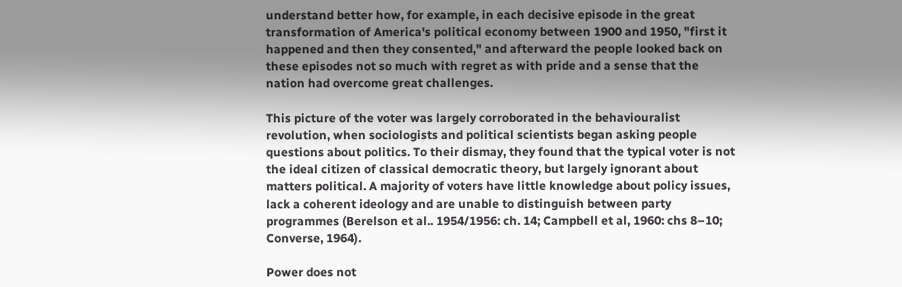understand better how, for example, in each decisive episode in the great transformation of America's political economy between 1900 and 1950, "first it happened and then they consented," and afterward the people looked back on these episodes not so much with regret as with pride and a sense that the nation had overcome great challenges.

This picture of the voter was largely corroborated in the behaviouralist revolution, when sociologists and political scientists began asking people questions about politics. To their dismay, they found that the typical voter is not the ideal citizen of classical democratic theory, but largely ignorant about matters political. A majority of voters have little knowledge about policy issues, lack a coherent ideology and are unable to distinguish between party programmes (Berelson et al.. 1954/1956: ch. 14; Campbell et al, 1960: chs 8–10; Converse, 1964).

Power does not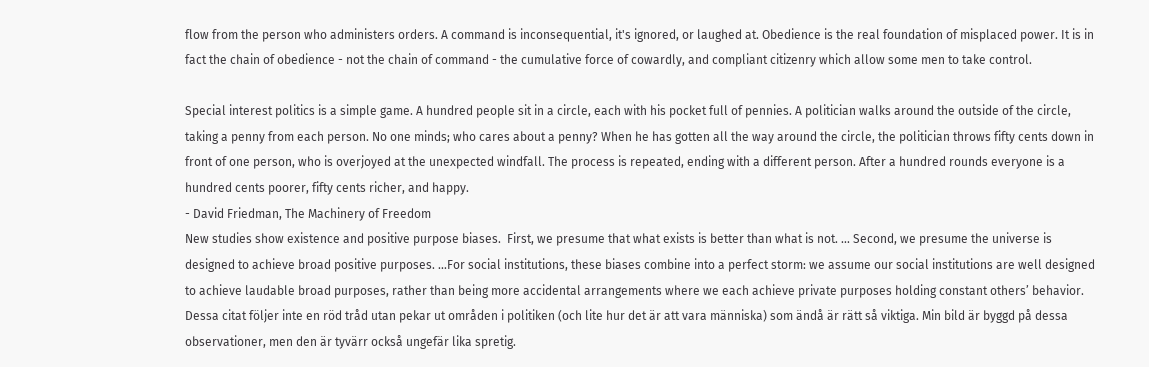flow from the person who administers orders. A command is inconsequential, it's ignored, or laughed at. Obedience is the real foundation of misplaced power. It is in fact the chain of obedience - not the chain of command - the cumulative force of cowardly, and compliant citizenry which allow some men to take control.

Special interest politics is a simple game. A hundred people sit in a circle, each with his pocket full of pennies. A politician walks around the outside of the circle, taking a penny from each person. No one minds; who cares about a penny? When he has gotten all the way around the circle, the politician throws fifty cents down in front of one person, who is overjoyed at the unexpected windfall. The process is repeated, ending with a different person. After a hundred rounds everyone is a hundred cents poorer, fifty cents richer, and happy.
- David Friedman, The Machinery of Freedom
New studies show existence and positive purpose biases.  First, we presume that what exists is better than what is not. ... Second, we presume the universe is designed to achieve broad positive purposes. ...For social institutions, these biases combine into a perfect storm: we assume our social institutions are well designed to achieve laudable broad purposes, rather than being more accidental arrangements where we each achieve private purposes holding constant others’ behavior.
Dessa citat följer inte en röd tråd utan pekar ut områden i politiken (och lite hur det är att vara människa) som ändå är rätt så viktiga. Min bild är byggd på dessa observationer, men den är tyvärr också ungefär lika spretig.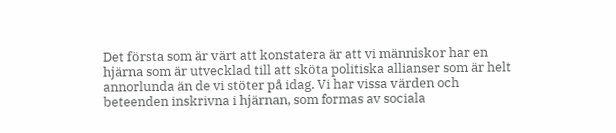Det första som är värt att konstatera är att vi människor har en hjärna som är utvecklad till att sköta politiska allianser som är helt annorlunda än de vi stöter på idag. Vi har vissa värden och beteenden inskrivna i hjärnan, som formas av sociala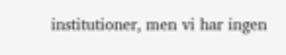institutioner, men vi har ingen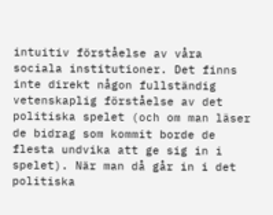intuitiv förståelse av våra sociala institutioner. Det finns inte direkt någon fullständig vetenskaplig förståelse av det politiska spelet (och om man läser de bidrag som kommit borde de flesta undvika att ge sig in i spelet). När man då går in i det politiska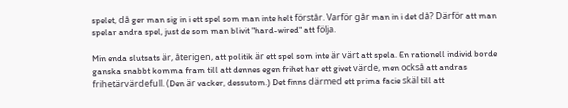spelet, då ger man sig in i ett spel som man inte helt förstår. Varför går man in i det då? Därför att man spelar andra spel, just de som man blivit "hard-wired" att följa.

Min enda slutsats är, återigen, att politik är ett spel som inte är värt att spela. En rationell individ borde ganska snabbt komma fram till att dennes egen frihet har ett givet värde, men också att andras frihetärvärdefull. (Den är vacker, dessutom.) Det finns därmed ett prima facie skäl till att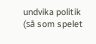undvika politik (så som spelet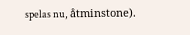spelas nu, åtminstone).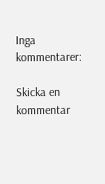Inga kommentarer:

Skicka en kommentar